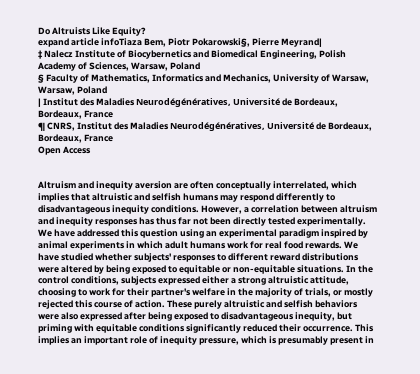Do Altruists Like Equity?
expand article infoTiaza Bem, Piotr Pokarowski§, Pierre Meyrand|
‡ Nalecz Institute of Biocybernetics and Biomedical Engineering, Polish Academy of Sciences, Warsaw, Poland
§ Faculty of Mathematics, Informatics and Mechanics, University of Warsaw, Warsaw, Poland
| Institut des Maladies Neurodégénératives, Université de Bordeaux, Bordeaux, France
¶ CNRS, Institut des Maladies Neurodégénératives, Université de Bordeaux, Bordeaux, France
Open Access


Altruism and inequity aversion are often conceptually interrelated, which implies that altruistic and selfish humans may respond differently to disadvantageous inequity conditions. However, a correlation between altruism and inequity responses has thus far not been directly tested experimentally. We have addressed this question using an experimental paradigm inspired by animal experiments in which adult humans work for real food rewards. We have studied whether subjects' responses to different reward distributions were altered by being exposed to equitable or non-equitable situations. In the control conditions, subjects expressed either a strong altruistic attitude, choosing to work for their partner's welfare in the majority of trials, or mostly rejected this course of action. These purely altruistic and selfish behaviors were also expressed after being exposed to disadvantageous inequity, but priming with equitable conditions significantly reduced their occurrence. This implies an important role of inequity pressure, which is presumably present in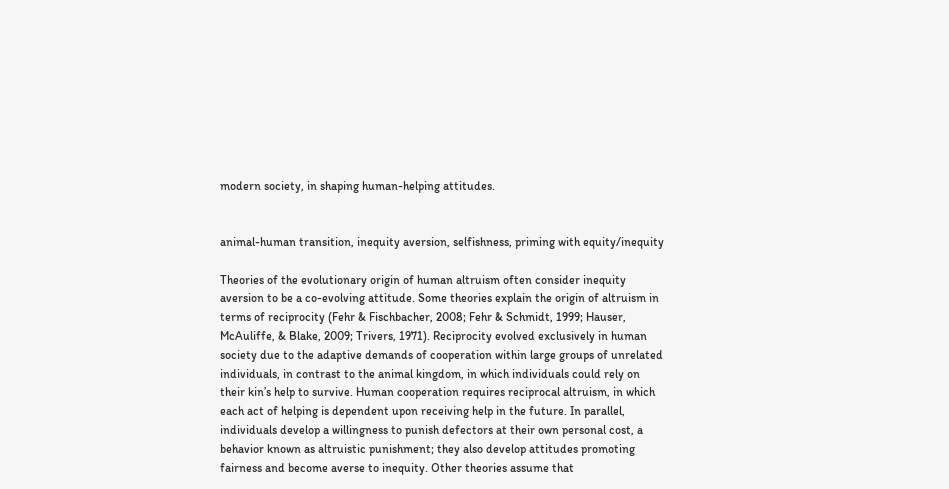modern society, in shaping human-helping attitudes.


animal-human transition, inequity aversion, selfishness, priming with equity/inequity

Theories of the evolutionary origin of human altruism often consider inequity aversion to be a co-evolving attitude. Some theories explain the origin of altruism in terms of reciprocity (Fehr & Fischbacher, 2008; Fehr & Schmidt, 1999; Hauser, McAuliffe, & Blake, 2009; Trivers, 1971). Reciprocity evolved exclusively in human society due to the adaptive demands of cooperation within large groups of unrelated individuals, in contrast to the animal kingdom, in which individuals could rely on their kin’s help to survive. Human cooperation requires reciprocal altruism, in which each act of helping is dependent upon receiving help in the future. In parallel, individuals develop a willingness to punish defectors at their own personal cost, a behavior known as altruistic punishment; they also develop attitudes promoting fairness and become averse to inequity. Other theories assume that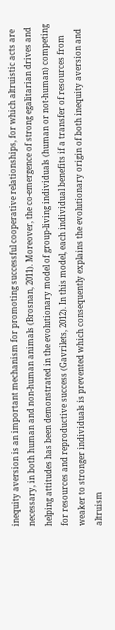inequity aversion is an important mechanism for promoting successful cooperative relationships, for which altruistic acts are necessary, in both human and non-human animals (Brosnan, 2011). Moreover, the co-emergence of strong egalitarian drives and helping attitudes has been demonstrated in the evolutionary model of group-living individuals (human or not-human) competing for resources and reproductive success (Gavrilets, 2012). In this model, each individual benefits if a transfer of resources from weaker to stronger individuals is prevented which consequently explains the evolutionary origin of both inequity aversion and altruism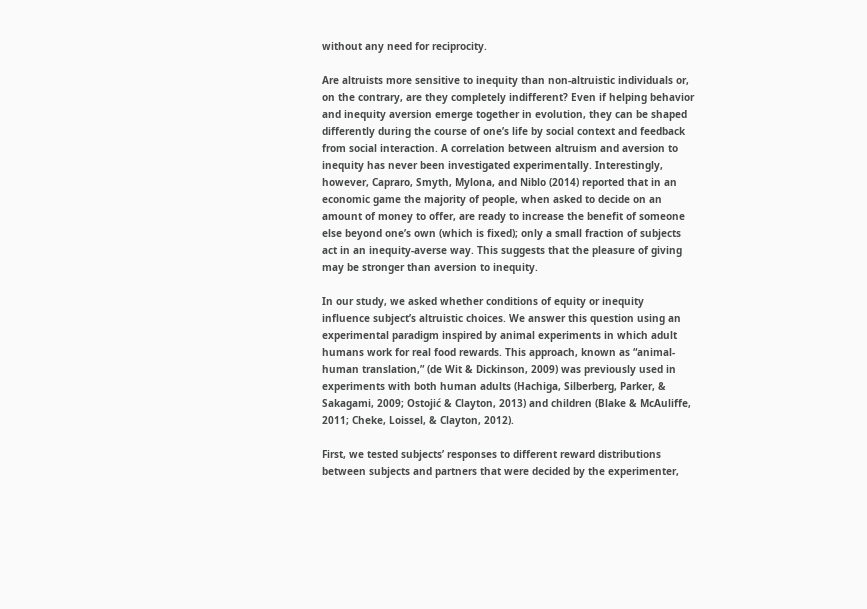without any need for reciprocity.

Are altruists more sensitive to inequity than non-altruistic individuals or, on the contrary, are they completely indifferent? Even if helping behavior and inequity aversion emerge together in evolution, they can be shaped differently during the course of one’s life by social context and feedback from social interaction. A correlation between altruism and aversion to inequity has never been investigated experimentally. Interestingly, however, Capraro, Smyth, Mylona, and Niblo (2014) reported that in an economic game the majority of people, when asked to decide on an amount of money to offer, are ready to increase the benefit of someone else beyond one’s own (which is fixed); only a small fraction of subjects act in an inequity-averse way. This suggests that the pleasure of giving may be stronger than aversion to inequity.

In our study, we asked whether conditions of equity or inequity influence subject’s altruistic choices. We answer this question using an experimental paradigm inspired by animal experiments in which adult humans work for real food rewards. This approach, known as “animal-human translation,” (de Wit & Dickinson, 2009) was previously used in experiments with both human adults (Hachiga, Silberberg, Parker, & Sakagami, 2009; Ostojić & Clayton, 2013) and children (Blake & McAuliffe, 2011; Cheke, Loissel, & Clayton, 2012).

First, we tested subjects’ responses to different reward distributions between subjects and partners that were decided by the experimenter,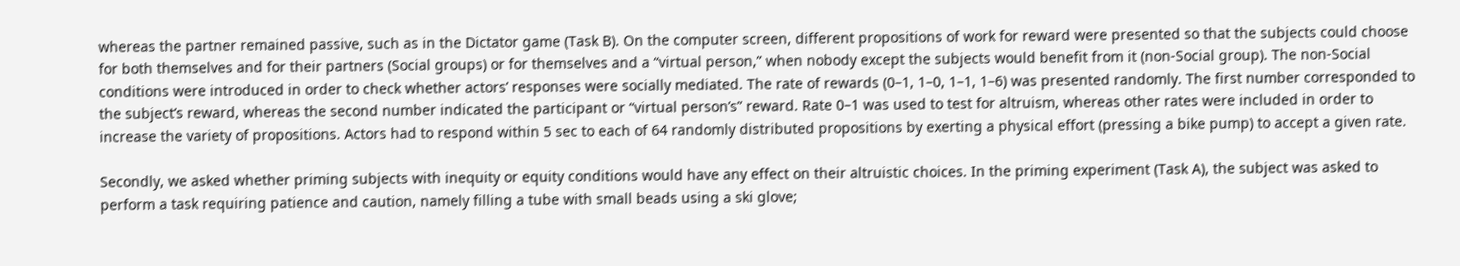whereas the partner remained passive, such as in the Dictator game (Task B). On the computer screen, different propositions of work for reward were presented so that the subjects could choose for both themselves and for their partners (Social groups) or for themselves and a “virtual person,” when nobody except the subjects would benefit from it (non-Social group). The non-Social conditions were introduced in order to check whether actors’ responses were socially mediated. The rate of rewards (0–1, 1–0, 1–1, 1–6) was presented randomly. The first number corresponded to the subject’s reward, whereas the second number indicated the participant or “virtual person’s” reward. Rate 0–1 was used to test for altruism, whereas other rates were included in order to increase the variety of propositions. Actors had to respond within 5 sec to each of 64 randomly distributed propositions by exerting a physical effort (pressing a bike pump) to accept a given rate.

Secondly, we asked whether priming subjects with inequity or equity conditions would have any effect on their altruistic choices. In the priming experiment (Task A), the subject was asked to perform a task requiring patience and caution, namely filling a tube with small beads using a ski glove;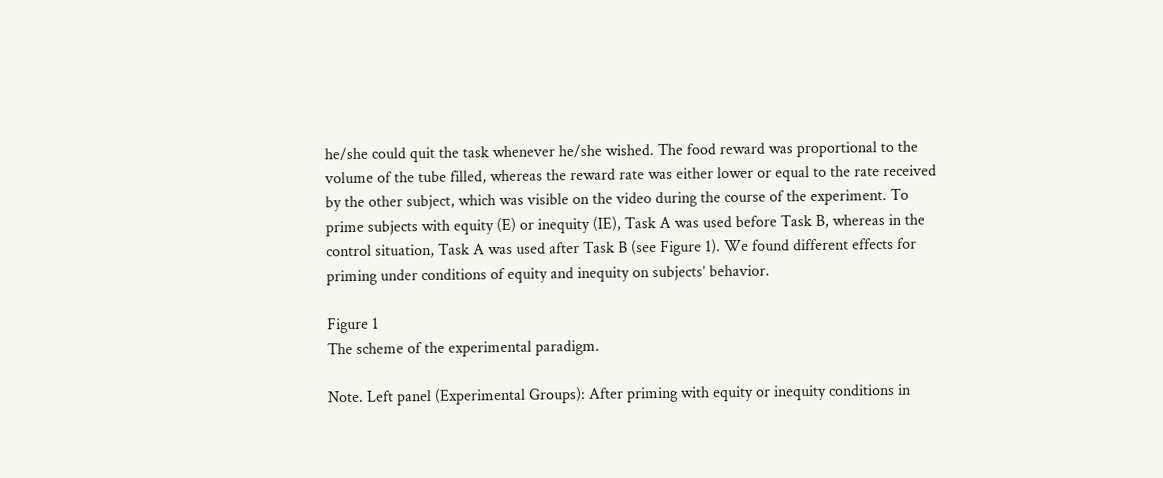he/she could quit the task whenever he/she wished. The food reward was proportional to the volume of the tube filled, whereas the reward rate was either lower or equal to the rate received by the other subject, which was visible on the video during the course of the experiment. To prime subjects with equity (E) or inequity (IE), Task A was used before Task B, whereas in the control situation, Task A was used after Task B (see Figure 1). We found different effects for priming under conditions of equity and inequity on subjects’ behavior.

Figure 1
The scheme of the experimental paradigm.

Note. Left panel (Experimental Groups): After priming with equity or inequity conditions in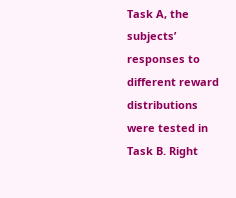Task A, the subjects’ responses to different reward distributions were tested in Task B. Right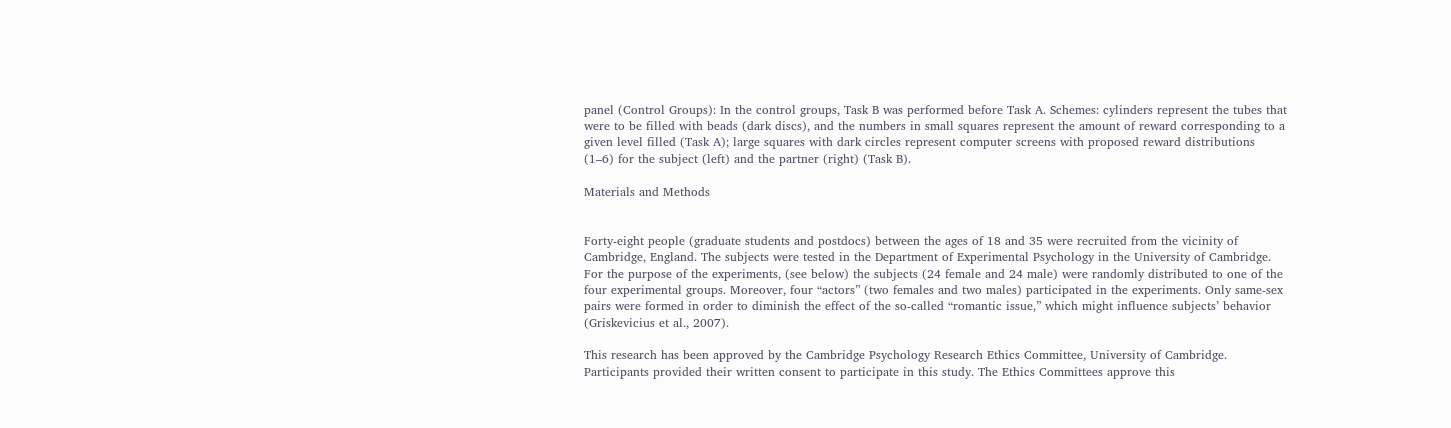panel (Control Groups): In the control groups, Task B was performed before Task A. Schemes: cylinders represent the tubes that were to be filled with beads (dark discs), and the numbers in small squares represent the amount of reward corresponding to a given level filled (Task A); large squares with dark circles represent computer screens with proposed reward distributions (1–6) for the subject (left) and the partner (right) (Task B).

Materials and Methods


Forty-eight people (graduate students and postdocs) between the ages of 18 and 35 were recruited from the vicinity of Cambridge, England. The subjects were tested in the Department of Experimental Psychology in the University of Cambridge. For the purpose of the experiments, (see below) the subjects (24 female and 24 male) were randomly distributed to one of the four experimental groups. Moreover, four “actors” (two females and two males) participated in the experiments. Only same-sex pairs were formed in order to diminish the effect of the so-called “romantic issue,” which might influence subjects’ behavior (Griskevicius et al., 2007).

This research has been approved by the Cambridge Psychology Research Ethics Committee, University of Cambridge. Participants provided their written consent to participate in this study. The Ethics Committees approve this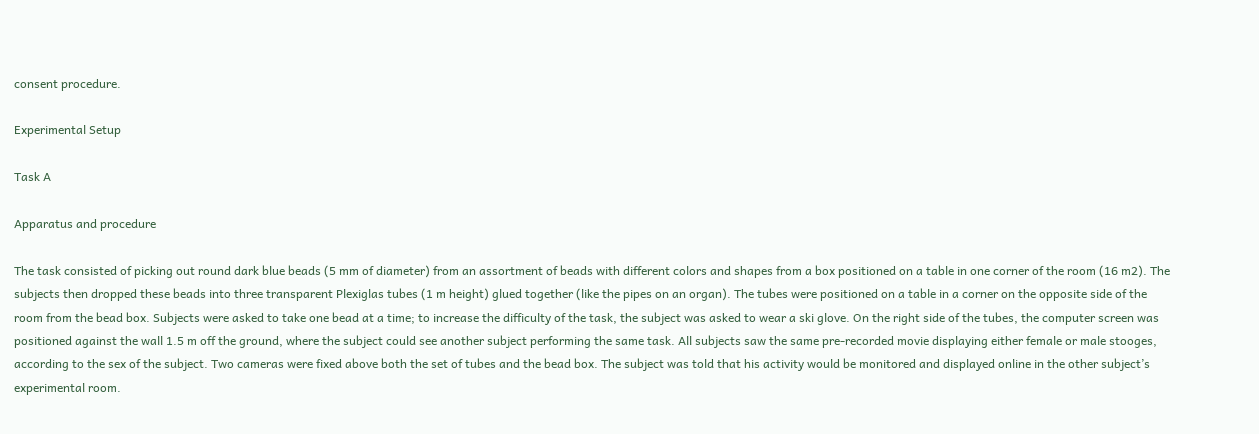consent procedure.

Experimental Setup

Task A

Apparatus and procedure

The task consisted of picking out round dark blue beads (5 mm of diameter) from an assortment of beads with different colors and shapes from a box positioned on a table in one corner of the room (16 m2). The subjects then dropped these beads into three transparent Plexiglas tubes (1 m height) glued together (like the pipes on an organ). The tubes were positioned on a table in a corner on the opposite side of the room from the bead box. Subjects were asked to take one bead at a time; to increase the difficulty of the task, the subject was asked to wear a ski glove. On the right side of the tubes, the computer screen was positioned against the wall 1.5 m off the ground, where the subject could see another subject performing the same task. All subjects saw the same pre-recorded movie displaying either female or male stooges, according to the sex of the subject. Two cameras were fixed above both the set of tubes and the bead box. The subject was told that his activity would be monitored and displayed online in the other subject’s experimental room.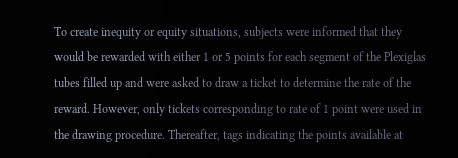To create inequity or equity situations, subjects were informed that they would be rewarded with either 1 or 5 points for each segment of the Plexiglas tubes filled up and were asked to draw a ticket to determine the rate of the reward. However, only tickets corresponding to rate of 1 point were used in the drawing procedure. Thereafter, tags indicating the points available at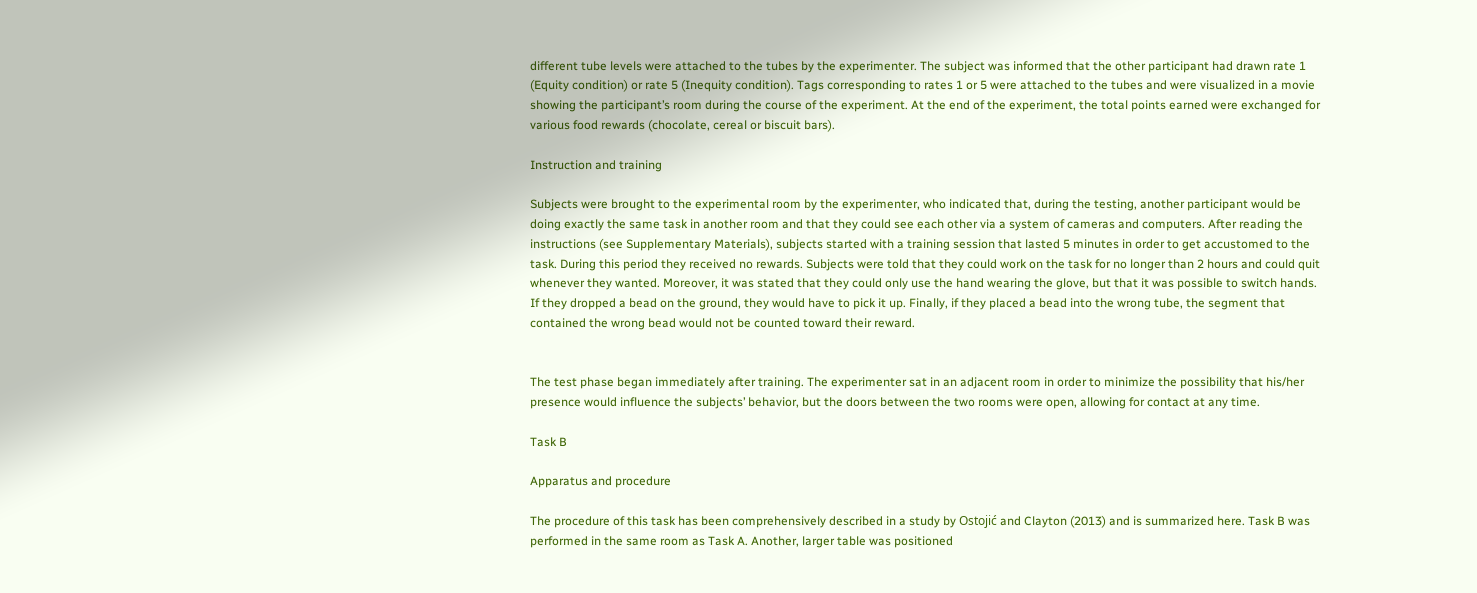different tube levels were attached to the tubes by the experimenter. The subject was informed that the other participant had drawn rate 1 (Equity condition) or rate 5 (Inequity condition). Tags corresponding to rates 1 or 5 were attached to the tubes and were visualized in a movie showing the participant’s room during the course of the experiment. At the end of the experiment, the total points earned were exchanged for various food rewards (chocolate, cereal or biscuit bars).

Instruction and training

Subjects were brought to the experimental room by the experimenter, who indicated that, during the testing, another participant would be doing exactly the same task in another room and that they could see each other via a system of cameras and computers. After reading the instructions (see Supplementary Materials), subjects started with a training session that lasted 5 minutes in order to get accustomed to the task. During this period they received no rewards. Subjects were told that they could work on the task for no longer than 2 hours and could quit whenever they wanted. Moreover, it was stated that they could only use the hand wearing the glove, but that it was possible to switch hands. If they dropped a bead on the ground, they would have to pick it up. Finally, if they placed a bead into the wrong tube, the segment that contained the wrong bead would not be counted toward their reward.


The test phase began immediately after training. The experimenter sat in an adjacent room in order to minimize the possibility that his/her presence would influence the subjects’ behavior, but the doors between the two rooms were open, allowing for contact at any time.

Task B

Apparatus and procedure

The procedure of this task has been comprehensively described in a study by Ostojić and Clayton (2013) and is summarized here. Task B was performed in the same room as Task A. Another, larger table was positioned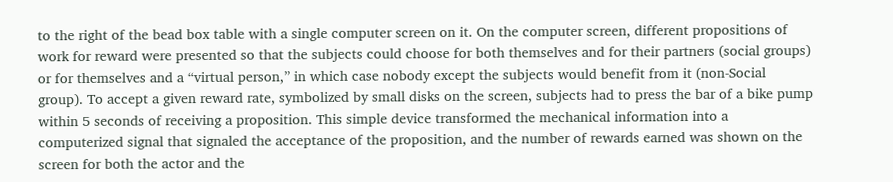to the right of the bead box table with a single computer screen on it. On the computer screen, different propositions of work for reward were presented so that the subjects could choose for both themselves and for their partners (social groups) or for themselves and a “virtual person,” in which case nobody except the subjects would benefit from it (non-Social group). To accept a given reward rate, symbolized by small disks on the screen, subjects had to press the bar of a bike pump within 5 seconds of receiving a proposition. This simple device transformed the mechanical information into a computerized signal that signaled the acceptance of the proposition, and the number of rewards earned was shown on the screen for both the actor and the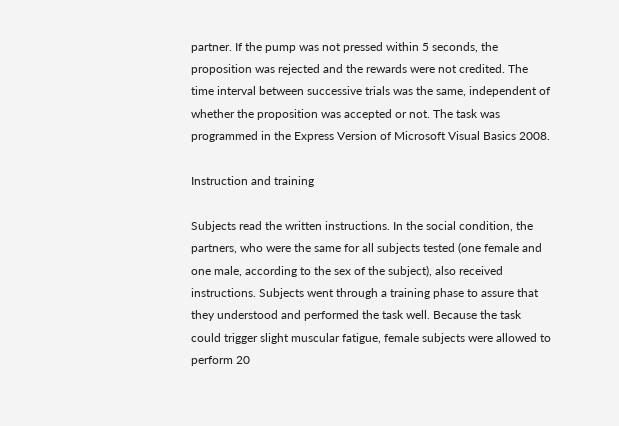partner. If the pump was not pressed within 5 seconds, the proposition was rejected and the rewards were not credited. The time interval between successive trials was the same, independent of whether the proposition was accepted or not. The task was programmed in the Express Version of Microsoft Visual Basics 2008.

Instruction and training

Subjects read the written instructions. In the social condition, the partners, who were the same for all subjects tested (one female and one male, according to the sex of the subject), also received instructions. Subjects went through a training phase to assure that they understood and performed the task well. Because the task could trigger slight muscular fatigue, female subjects were allowed to perform 20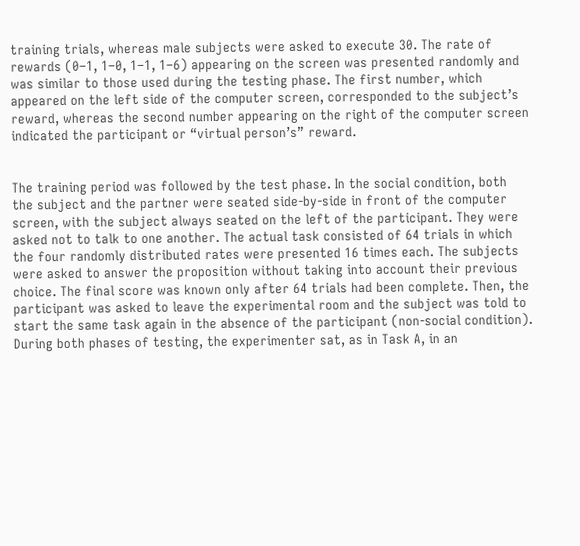training trials, whereas male subjects were asked to execute 30. The rate of rewards (0–1, 1–0, 1–1, 1–6) appearing on the screen was presented randomly and was similar to those used during the testing phase. The first number, which appeared on the left side of the computer screen, corresponded to the subject’s reward, whereas the second number appearing on the right of the computer screen indicated the participant or “virtual person’s” reward.


The training period was followed by the test phase. In the social condition, both the subject and the partner were seated side-by-side in front of the computer screen, with the subject always seated on the left of the participant. They were asked not to talk to one another. The actual task consisted of 64 trials in which the four randomly distributed rates were presented 16 times each. The subjects were asked to answer the proposition without taking into account their previous choice. The final score was known only after 64 trials had been complete. Then, the participant was asked to leave the experimental room and the subject was told to start the same task again in the absence of the participant (non-social condition). During both phases of testing, the experimenter sat, as in Task A, in an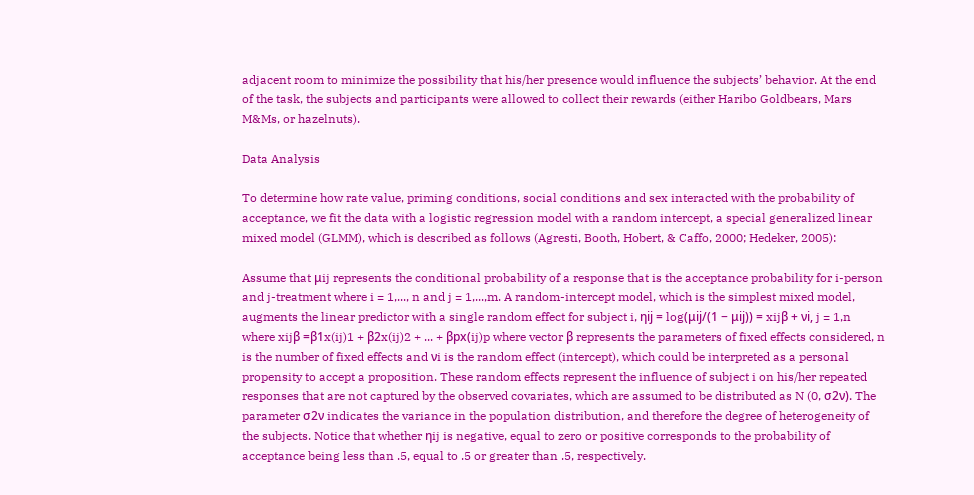adjacent room to minimize the possibility that his/her presence would influence the subjects’ behavior. At the end of the task, the subjects and participants were allowed to collect their rewards (either Haribo Goldbears, Mars M&Ms, or hazelnuts).

Data Analysis

To determine how rate value, priming conditions, social conditions and sex interacted with the probability of acceptance, we fit the data with a logistic regression model with a random intercept, a special generalized linear mixed model (GLMM), which is described as follows (Agresti, Booth, Hobert, & Caffo, 2000; Hedeker, 2005):

Assume that μij represents the conditional probability of a response that is the acceptance probability for i-person and j-treatment where i = 1,..., n and j = 1,...,m. A random-intercept model, which is the simplest mixed model, augments the linear predictor with a single random effect for subject i, ηij = log(μij/(1 − μij)) = xijβ + νi, j = 1,n where xijβ =β1x(ij)1 + β2x(ij)2 + ... + βpx(ij)p where vector β represents the parameters of fixed effects considered, n is the number of fixed effects and νi is the random effect (intercept), which could be interpreted as a personal propensity to accept a proposition. These random effects represent the influence of subject i on his/her repeated responses that are not captured by the observed covariates, which are assumed to be distributed as N (0, σ2ν). The parameter σ2ν indicates the variance in the population distribution, and therefore the degree of heterogeneity of the subjects. Notice that whether ηij is negative, equal to zero or positive corresponds to the probability of acceptance being less than .5, equal to .5 or greater than .5, respectively.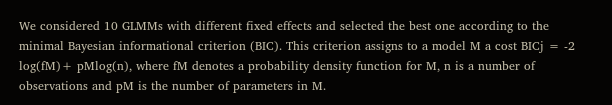We considered 10 GLMMs with different fixed effects and selected the best one according to the minimal Bayesian informational criterion (BIC). This criterion assigns to a model M a cost BICj = -2 log(fM)+ pMlog(n), where fM denotes a probability density function for M, n is a number of observations and pM is the number of parameters in M.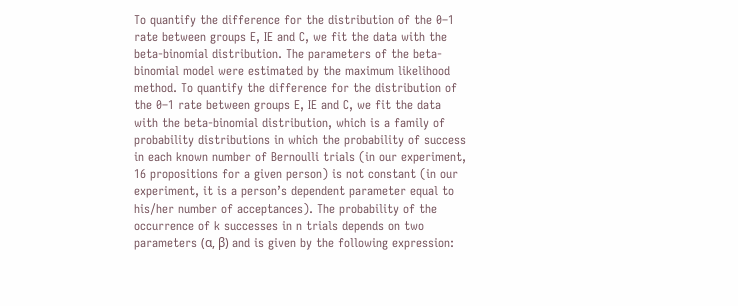To quantify the difference for the distribution of the 0–1 rate between groups E, IE and C, we fit the data with the beta-binomial distribution. The parameters of the beta-binomial model were estimated by the maximum likelihood method. To quantify the difference for the distribution of the 0–1 rate between groups E, IE and C, we fit the data with the beta-binomial distribution, which is a family of probability distributions in which the probability of success in each known number of Bernoulli trials (in our experiment, 16 propositions for a given person) is not constant (in our experiment, it is a person’s dependent parameter equal to his/her number of acceptances). The probability of the occurrence of k successes in n trials depends on two parameters (α, β) and is given by the following expression: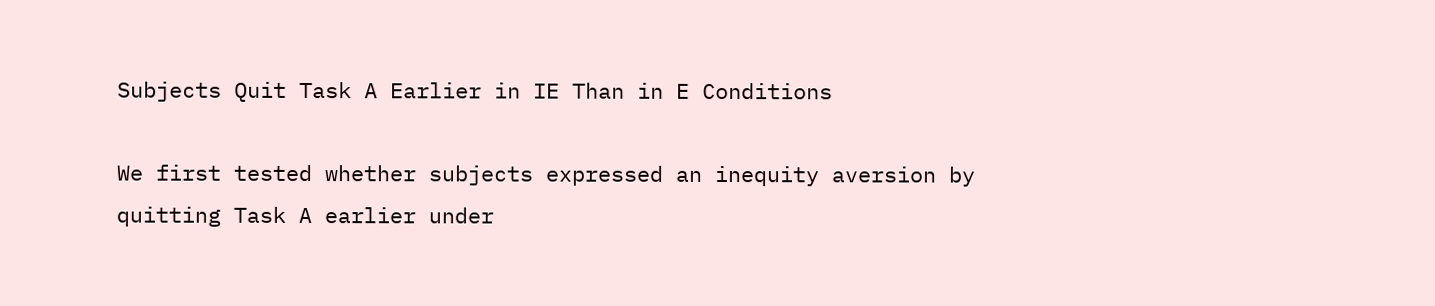Subjects Quit Task A Earlier in IE Than in E Conditions

We first tested whether subjects expressed an inequity aversion by quitting Task A earlier under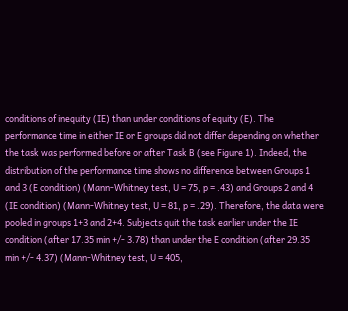conditions of inequity (IE) than under conditions of equity (E). The performance time in either IE or E groups did not differ depending on whether the task was performed before or after Task B (see Figure 1). Indeed, the distribution of the performance time shows no difference between Groups 1 and 3 (E condition) (Mann-Whitney test, U = 75, p = .43) and Groups 2 and 4 (IE condition) (Mann-Whitney test, U = 81, p = .29). Therefore, the data were pooled in groups 1+3 and 2+4. Subjects quit the task earlier under the IE condition (after 17.35 min +/- 3.78) than under the E condition (after 29.35 min +/- 4.37) (Mann-Whitney test, U = 405,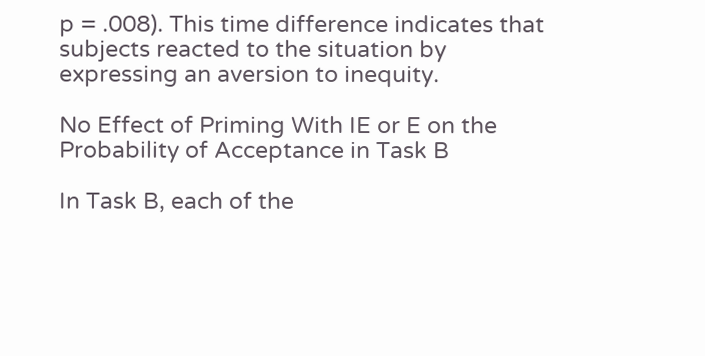p = .008). This time difference indicates that subjects reacted to the situation by expressing an aversion to inequity.

No Effect of Priming With IE or E on the Probability of Acceptance in Task B

In Task B, each of the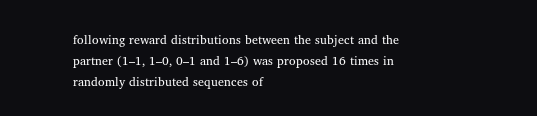following reward distributions between the subject and the partner (1–1, 1–0, 0–1 and 1–6) was proposed 16 times in randomly distributed sequences of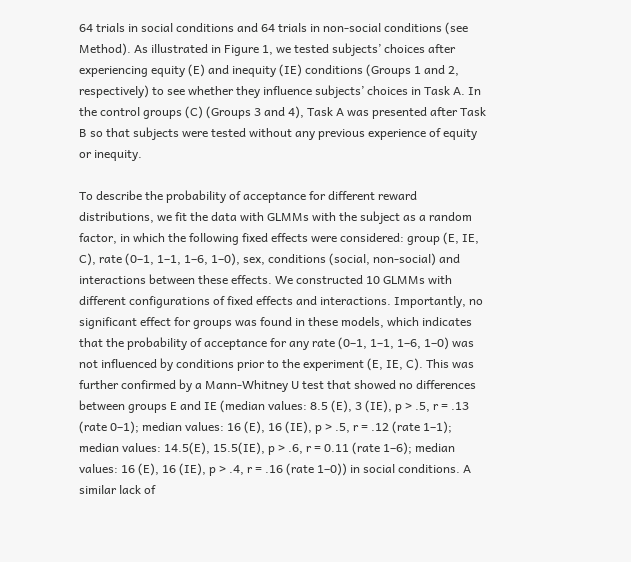64 trials in social conditions and 64 trials in non-social conditions (see Method). As illustrated in Figure 1, we tested subjects’ choices after experiencing equity (E) and inequity (IE) conditions (Groups 1 and 2, respectively) to see whether they influence subjects’ choices in Task A. In the control groups (C) (Groups 3 and 4), Task A was presented after Task B so that subjects were tested without any previous experience of equity or inequity.

To describe the probability of acceptance for different reward distributions, we fit the data with GLMMs with the subject as a random factor, in which the following fixed effects were considered: group (E, IE, C), rate (0–1, 1–1, 1–6, 1–0), sex, conditions (social, non-social) and interactions between these effects. We constructed 10 GLMMs with different configurations of fixed effects and interactions. Importantly, no significant effect for groups was found in these models, which indicates that the probability of acceptance for any rate (0–1, 1–1, 1–6, 1–0) was not influenced by conditions prior to the experiment (E, IE, C). This was further confirmed by a Mann-Whitney U test that showed no differences between groups E and IE (median values: 8.5 (E), 3 (IE), p > .5, r = .13 (rate 0–1); median values: 16 (E), 16 (IE), p > .5, r = .12 (rate 1–1); median values: 14.5(E), 15.5(IE), p > .6, r = 0.11 (rate 1–6); median values: 16 (E), 16 (IE), p > .4, r = .16 (rate 1–0)) in social conditions. A similar lack of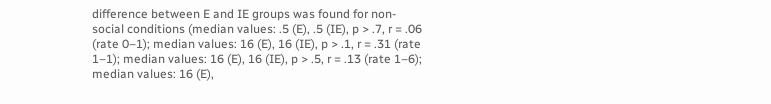difference between E and IE groups was found for non-social conditions (median values: .5 (E), .5 (IE), p > .7, r = .06 (rate 0–1); median values: 16 (E), 16 (IE), p > .1, r = .31 (rate 1–1); median values: 16 (E), 16 (IE), p > .5, r = .13 (rate 1–6); median values: 16 (E),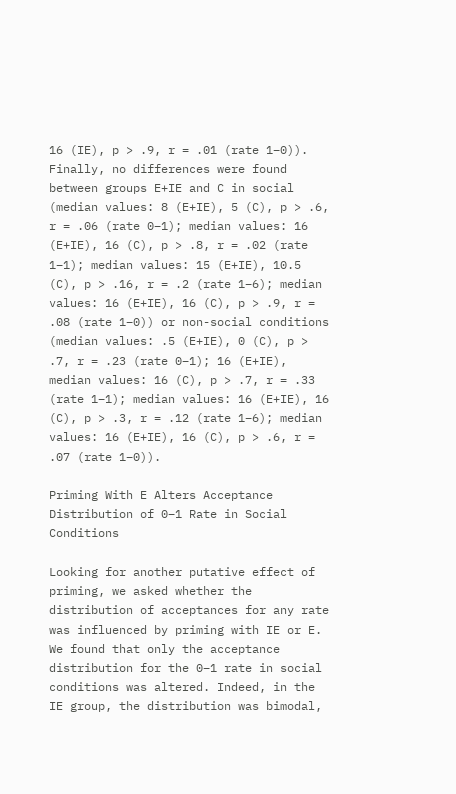16 (IE), p > .9, r = .01 (rate 1–0)). Finally, no differences were found between groups E+IE and C in social (median values: 8 (E+IE), 5 (C), p > .6, r = .06 (rate 0–1); median values: 16 (E+IE), 16 (C), p > .8, r = .02 (rate 1–1); median values: 15 (E+IE), 10.5 (C), p > .16, r = .2 (rate 1–6); median values: 16 (E+IE), 16 (C), p > .9, r = .08 (rate 1–0)) or non-social conditions (median values: .5 (E+IE), 0 (C), p > .7, r = .23 (rate 0–1); 16 (E+IE), median values: 16 (C), p > .7, r = .33 (rate 1–1); median values: 16 (E+IE), 16 (C), p > .3, r = .12 (rate 1–6); median values: 16 (E+IE), 16 (C), p > .6, r = .07 (rate 1–0)).

Priming With E Alters Acceptance Distribution of 0–1 Rate in Social Conditions

Looking for another putative effect of priming, we asked whether the distribution of acceptances for any rate was influenced by priming with IE or E. We found that only the acceptance distribution for the 0–1 rate in social conditions was altered. Indeed, in the IE group, the distribution was bimodal,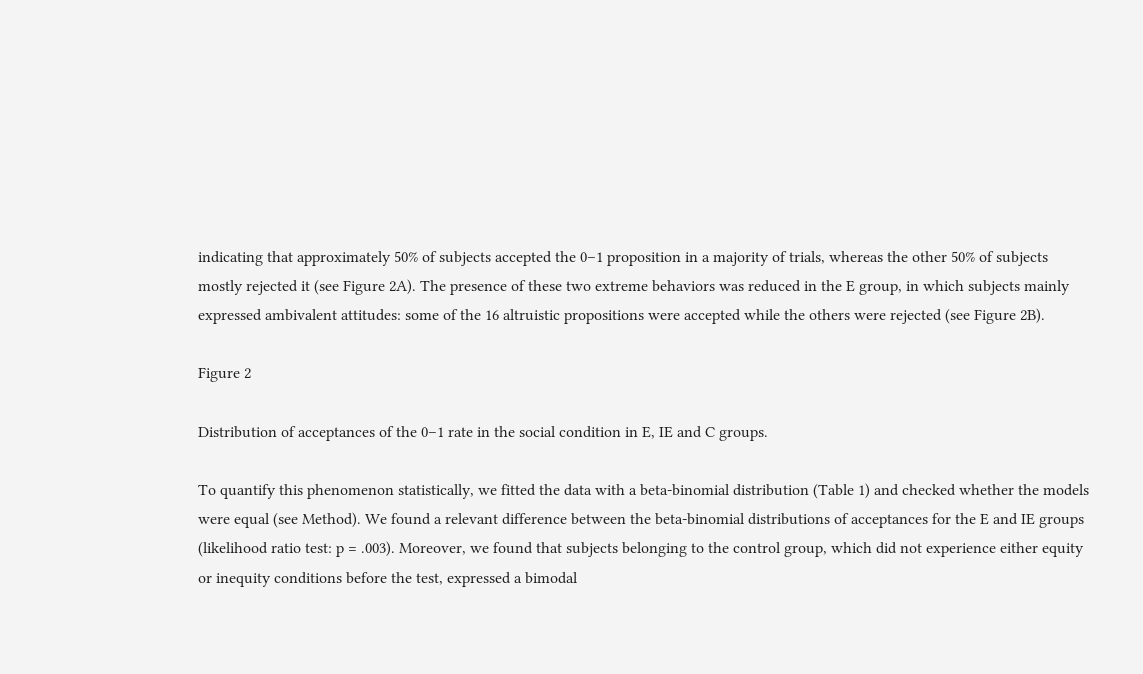indicating that approximately 50% of subjects accepted the 0–1 proposition in a majority of trials, whereas the other 50% of subjects mostly rejected it (see Figure 2A). The presence of these two extreme behaviors was reduced in the E group, in which subjects mainly expressed ambivalent attitudes: some of the 16 altruistic propositions were accepted while the others were rejected (see Figure 2B).

Figure 2

Distribution of acceptances of the 0–1 rate in the social condition in E, IE and C groups.

To quantify this phenomenon statistically, we fitted the data with a beta-binomial distribution (Table 1) and checked whether the models were equal (see Method). We found a relevant difference between the beta-binomial distributions of acceptances for the E and IE groups (likelihood ratio test: p = .003). Moreover, we found that subjects belonging to the control group, which did not experience either equity or inequity conditions before the test, expressed a bimodal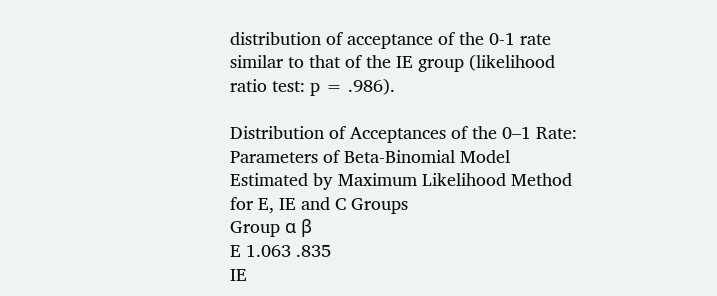distribution of acceptance of the 0-1 rate similar to that of the IE group (likelihood ratio test: p = .986).

Distribution of Acceptances of the 0–1 Rate: Parameters of Beta-Binomial Model Estimated by Maximum Likelihood Method for E, IE and C Groups
Group α β
E 1.063 .835
IE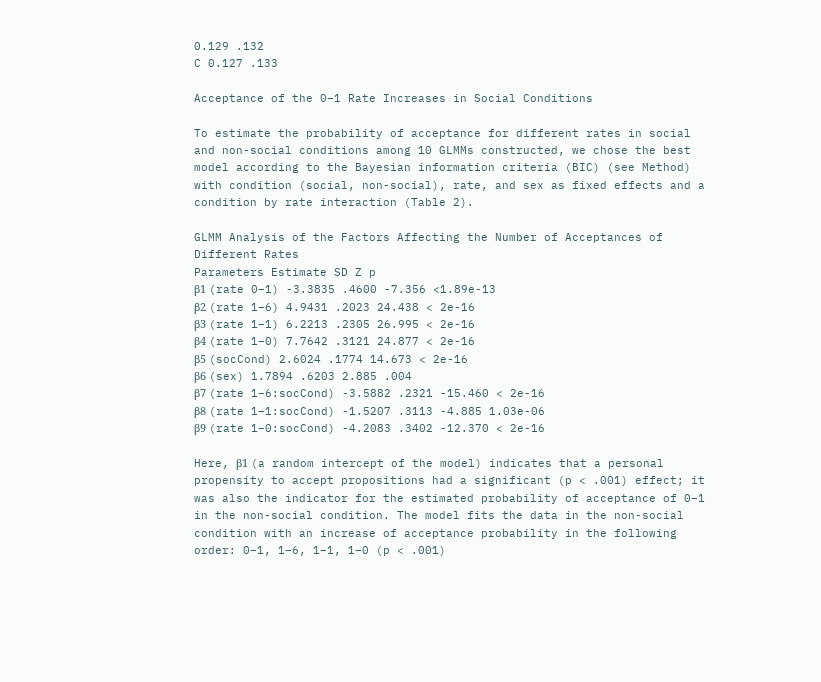0.129 .132
C 0.127 .133

Acceptance of the 0–1 Rate Increases in Social Conditions

To estimate the probability of acceptance for different rates in social and non-social conditions among 10 GLMMs constructed, we chose the best model according to the Bayesian information criteria (BIC) (see Method) with condition (social, non-social), rate, and sex as fixed effects and a condition by rate interaction (Table 2).

GLMM Analysis of the Factors Affecting the Number of Acceptances of Different Rates
Parameters Estimate SD Z p
β1 (rate 0–1) -3.3835 .4600 -7.356 <1.89e-13
β2 (rate 1–6) 4.9431 .2023 24.438 < 2e-16
β3 (rate 1–1) 6.2213 .2305 26.995 < 2e-16
β4 (rate 1–0) 7.7642 .3121 24.877 < 2e-16
β5 (socCond) 2.6024 .1774 14.673 < 2e-16
β6 (sex) 1.7894 .6203 2.885 .004
β7 (rate 1–6:socCond) -3.5882 .2321 -15.460 < 2e-16
β8 (rate 1–1:socCond) -1.5207 .3113 -4.885 1.03e-06
β9 (rate 1–0:socCond) -4.2083 .3402 -12.370 < 2e-16

Here, β1 (a random intercept of the model) indicates that a personal propensity to accept propositions had a significant (p < .001) effect; it was also the indicator for the estimated probability of acceptance of 0–1 in the non-social condition. The model fits the data in the non-social condition with an increase of acceptance probability in the following order: 0–1, 1–6, 1–1, 1–0 (p < .001)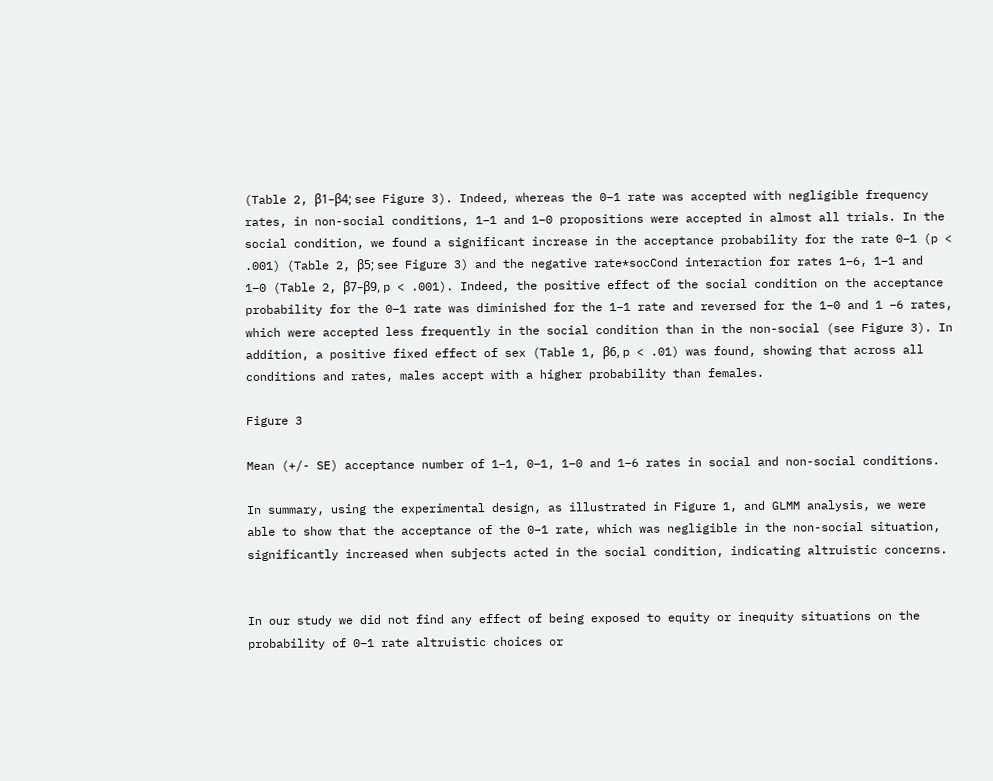(Table 2, β1–β4; see Figure 3). Indeed, whereas the 0–1 rate was accepted with negligible frequency rates, in non-social conditions, 1–1 and 1–0 propositions were accepted in almost all trials. In the social condition, we found a significant increase in the acceptance probability for the rate 0–1 (p < .001) (Table 2, β5; see Figure 3) and the negative rate*socCond interaction for rates 1–6, 1–1 and 1–0 (Table 2, β7–β9, p < .001). Indeed, the positive effect of the social condition on the acceptance probability for the 0–1 rate was diminished for the 1–1 rate and reversed for the 1–0 and 1 –6 rates, which were accepted less frequently in the social condition than in the non-social (see Figure 3). In addition, a positive fixed effect of sex (Table 1, β6, p < .01) was found, showing that across all conditions and rates, males accept with a higher probability than females.

Figure 3

Mean (+/- SE) acceptance number of 1–1, 0–1, 1–0 and 1–6 rates in social and non-social conditions.

In summary, using the experimental design, as illustrated in Figure 1, and GLMM analysis, we were able to show that the acceptance of the 0–1 rate, which was negligible in the non-social situation, significantly increased when subjects acted in the social condition, indicating altruistic concerns.


In our study we did not find any effect of being exposed to equity or inequity situations on the probability of 0–1 rate altruistic choices or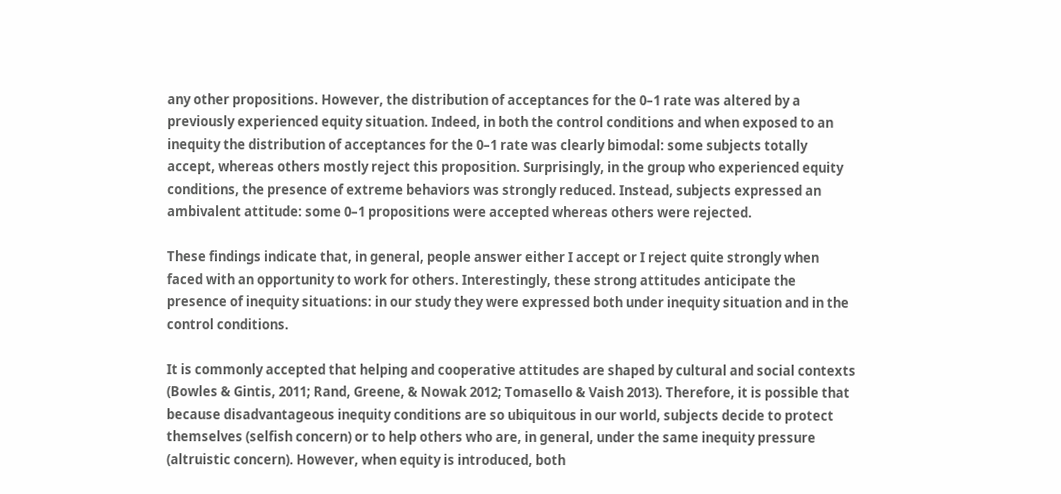any other propositions. However, the distribution of acceptances for the 0–1 rate was altered by a previously experienced equity situation. Indeed, in both the control conditions and when exposed to an inequity the distribution of acceptances for the 0–1 rate was clearly bimodal: some subjects totally accept, whereas others mostly reject this proposition. Surprisingly, in the group who experienced equity conditions, the presence of extreme behaviors was strongly reduced. Instead, subjects expressed an ambivalent attitude: some 0–1 propositions were accepted whereas others were rejected.

These findings indicate that, in general, people answer either I accept or I reject quite strongly when faced with an opportunity to work for others. Interestingly, these strong attitudes anticipate the presence of inequity situations: in our study they were expressed both under inequity situation and in the control conditions.

It is commonly accepted that helping and cooperative attitudes are shaped by cultural and social contexts (Bowles & Gintis, 2011; Rand, Greene, & Nowak 2012; Tomasello & Vaish 2013). Therefore, it is possible that because disadvantageous inequity conditions are so ubiquitous in our world, subjects decide to protect themselves (selfish concern) or to help others who are, in general, under the same inequity pressure (altruistic concern). However, when equity is introduced, both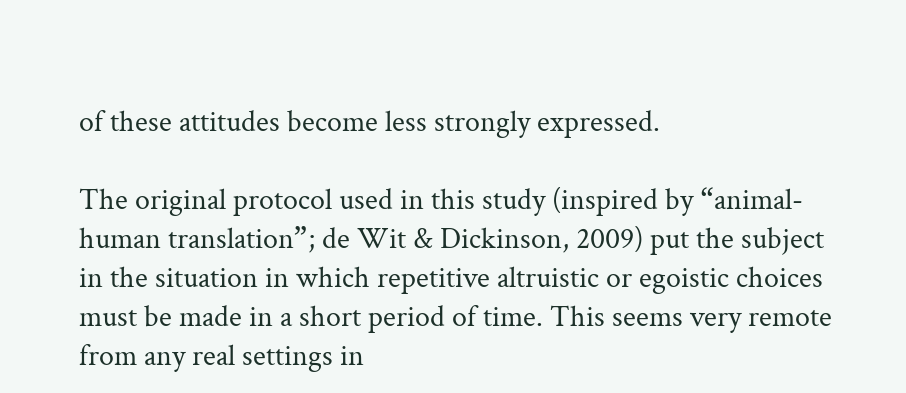of these attitudes become less strongly expressed.

The original protocol used in this study (inspired by “animal-human translation”; de Wit & Dickinson, 2009) put the subject in the situation in which repetitive altruistic or egoistic choices must be made in a short period of time. This seems very remote from any real settings in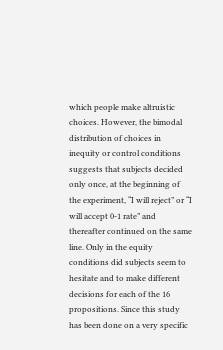which people make altruistic choices. However, the bimodal distribution of choices in inequity or control conditions suggests that subjects decided only once, at the beginning of the experiment, “I will reject” or “I will accept 0-1 rate” and thereafter continued on the same line. Only in the equity conditions did subjects seem to hesitate and to make different decisions for each of the 16 propositions. Since this study has been done on a very specific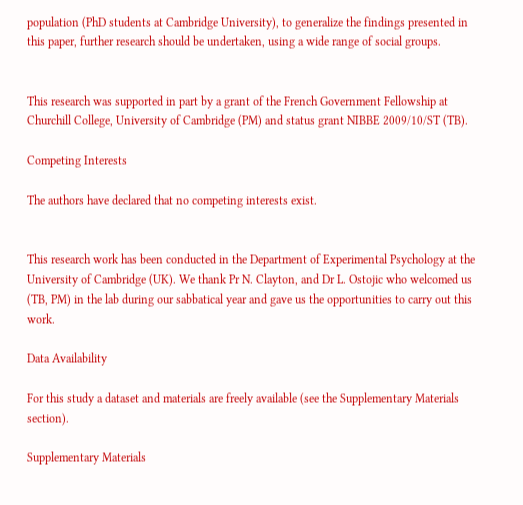population (PhD students at Cambridge University), to generalize the findings presented in this paper, further research should be undertaken, using a wide range of social groups.


This research was supported in part by a grant of the French Government Fellowship at Churchill College, University of Cambridge (PM) and status grant NIBBE 2009/10/ST (TB).

Competing Interests

The authors have declared that no competing interests exist.


This research work has been conducted in the Department of Experimental Psychology at the University of Cambridge (UK). We thank Pr N. Clayton, and Dr L. Ostojic who welcomed us (TB, PM) in the lab during our sabbatical year and gave us the opportunities to carry out this work.

Data Availability

For this study a dataset and materials are freely available (see the Supplementary Materials section).

Supplementary Materials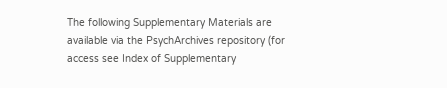The following Supplementary Materials are available via the PsychArchives repository (for access see Index of Supplementary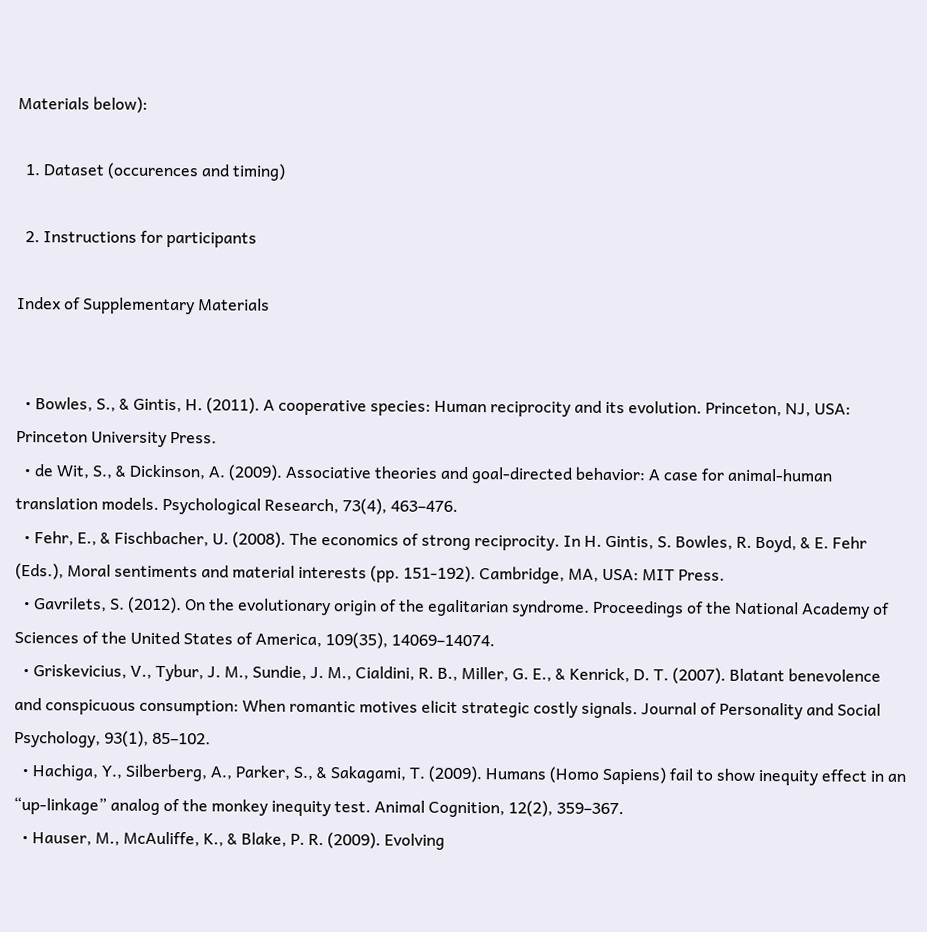Materials below):

  1. Dataset (occurences and timing)

  2. Instructions for participants

Index of Supplementary Materials


  • Bowles, S., & Gintis, H. (2011). A cooperative species: Human reciprocity and its evolution. Princeton, NJ, USA: Princeton University Press.
  • de Wit, S., & Dickinson, A. (2009). Associative theories and goal-directed behavior: A case for animal-human translation models. Psychological Research, 73(4), 463–476.
  • Fehr, E., & Fischbacher, U. (2008). The economics of strong reciprocity. In H. Gintis, S. Bowles, R. Boyd, & E. Fehr (Eds.), Moral sentiments and material interests (pp. 151-192). Cambridge, MA, USA: MIT Press.
  • Gavrilets, S. (2012). On the evolutionary origin of the egalitarian syndrome. Proceedings of the National Academy of Sciences of the United States of America, 109(35), 14069–14074.
  • Griskevicius, V., Tybur, J. M., Sundie, J. M., Cialdini, R. B., Miller, G. E., & Kenrick, D. T. (2007). Blatant benevolence and conspicuous consumption: When romantic motives elicit strategic costly signals. Journal of Personality and Social Psychology, 93(1), 85–102.
  • Hachiga, Y., Silberberg, A., Parker, S., & Sakagami, T. (2009). Humans (Homo Sapiens) fail to show inequity effect in an “up-linkage” analog of the monkey inequity test. Animal Cognition, 12(2), 359–367.
  • Hauser, M., McAuliffe, K., & Blake, P. R. (2009). Evolving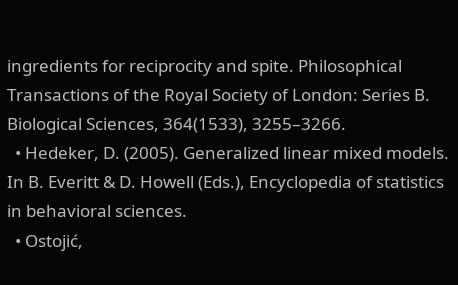ingredients for reciprocity and spite. Philosophical Transactions of the Royal Society of London: Series B. Biological Sciences, 364(1533), 3255–3266.
  • Hedeker, D. (2005). Generalized linear mixed models. In B. Everitt & D. Howell (Eds.), Encyclopedia of statistics in behavioral sciences.
  • Ostojić,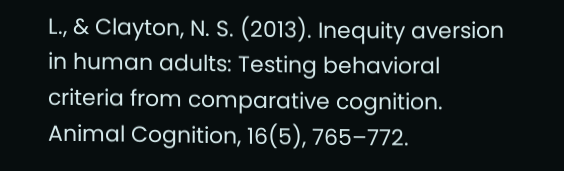L., & Clayton, N. S. (2013). Inequity aversion in human adults: Testing behavioral criteria from comparative cognition. Animal Cognition, 16(5), 765–772.